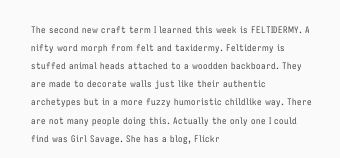The second new craft term I learned this week is FELTIDERMY. A nifty word morph from felt and taxidermy. Feltidermy is stuffed animal heads attached to a woodden backboard. They are made to decorate walls just like their authentic archetypes but in a more fuzzy humoristic childlike way. There are not many people doing this. Actually the only one I could find was Girl Savage. She has a blog, Flickr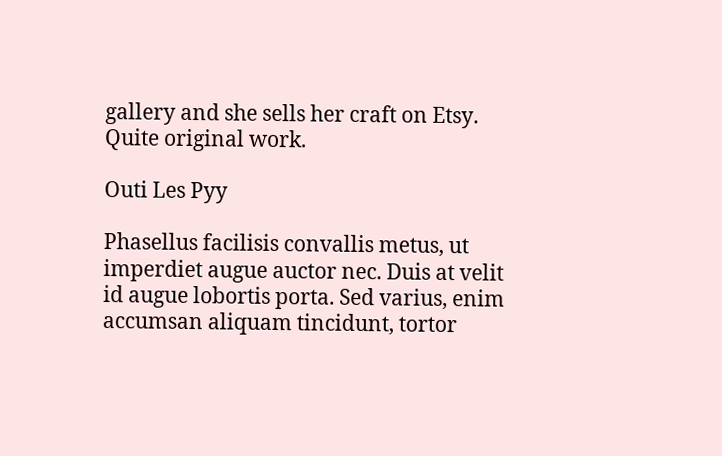gallery and she sells her craft on Etsy. Quite original work.

Outi Les Pyy

Phasellus facilisis convallis metus, ut imperdiet augue auctor nec. Duis at velit id augue lobortis porta. Sed varius, enim accumsan aliquam tincidunt, tortor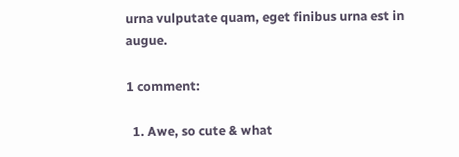urna vulputate quam, eget finibus urna est in augue.

1 comment:

  1. Awe, so cute & what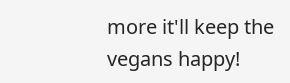more it'll keep the vegans happy!